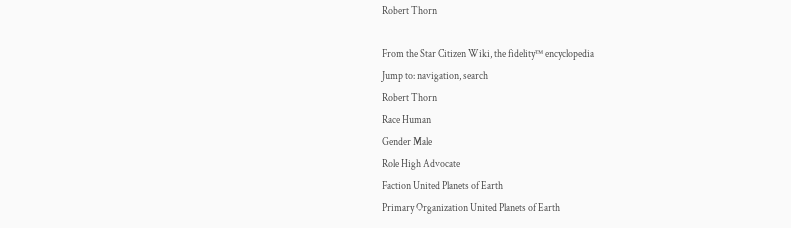Robert Thorn

From the Star Citizen Wiki, the fidelity™ encyclopedia
Jump to: navigation, search
Robert Thorn
Race Human
Gender Male
Role High Advocate
Faction United Planets of Earth
Primary Organization United Planets of Earth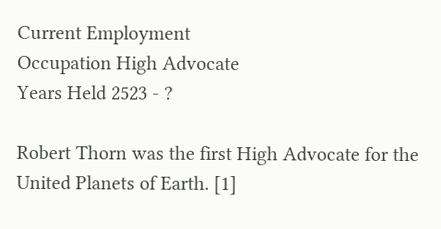Current Employment
Occupation High Advocate
Years Held 2523 - ?

Robert Thorn was the first High Advocate for the United Planets of Earth. [1]